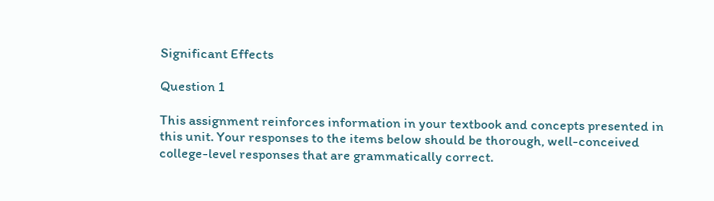Significant Effects

Question 1

This assignment reinforces information in your textbook and concepts presented in this unit. Your responses to the items below should be thorough, well-conceived college-level responses that are grammatically correct.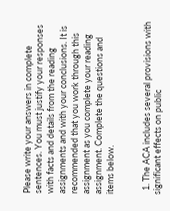Please write your answers in complete sentences. You must justify your responses with facts and details from the reading assignments and with your conclusions. It is recommended that you work through this assignment as you complete your reading assignment. Complete the questions and items below.


  1. The ACA includes several provisions with significant effects on public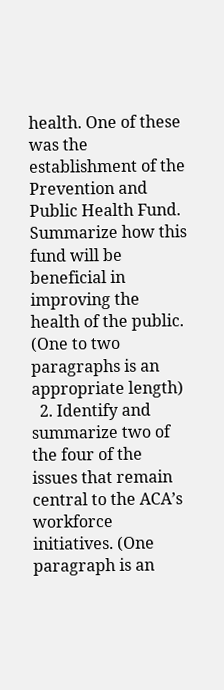health. One of these was the establishment of the Prevention and Public Health Fund. Summarize how this fund will be beneficial in improving the health of the public. (One to two paragraphs is an appropriate length)
  2. Identify and summarize two of the four of the issues that remain central to the ACA’s workforce initiatives. (One paragraph is an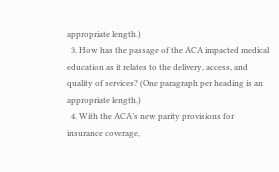appropriate length.)
  3. How has the passage of the ACA impacted medical education as it relates to the delivery, access, and quality of services? (One paragraph per heading is an appropriate length.)
  4. With the ACA’s new parity provisions for insurance coverage,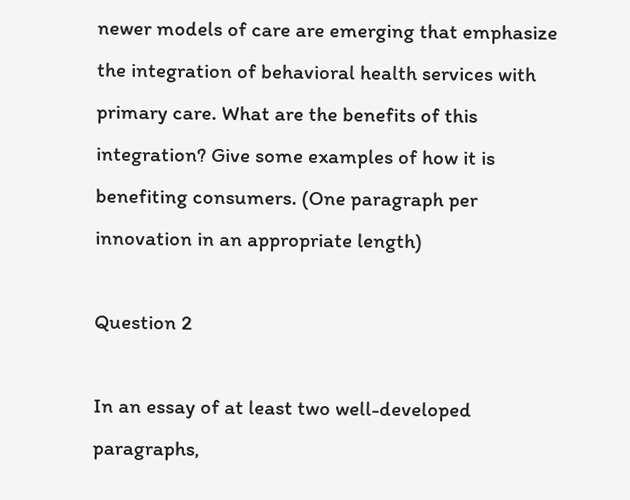newer models of care are emerging that emphasize the integration of behavioral health services with primary care. What are the benefits of this integration? Give some examples of how it is benefiting consumers. (One paragraph per innovation in an appropriate length)

Question 2

In an essay of at least two well-developed paragraphs,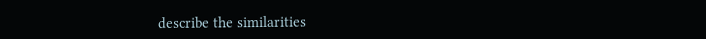describe the similarities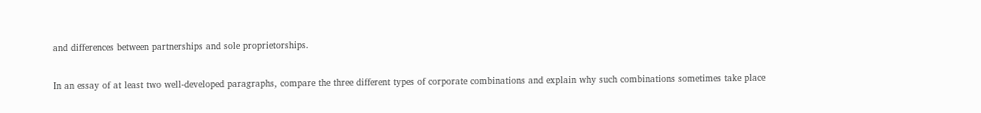and differences between partnerships and sole proprietorships.

In an essay of at least two well-developed paragraphs, compare the three different types of corporate combinations and explain why such combinations sometimes take place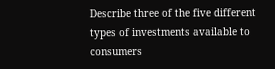Describe three of the five different types of investments available to consumers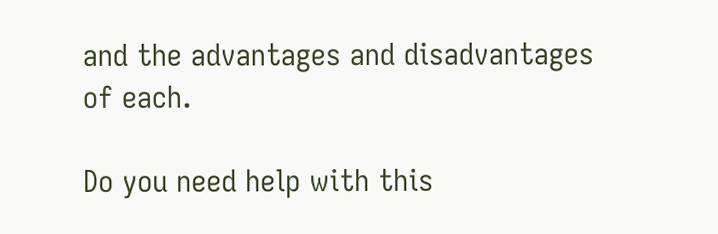and the advantages and disadvantages of each.

Do you need help with this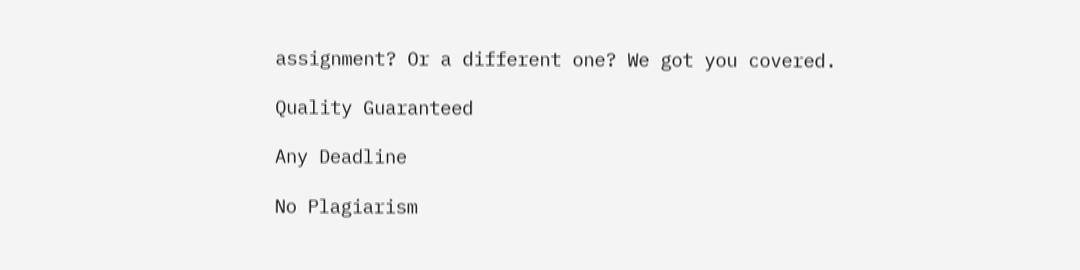assignment? Or a different one? We got you covered.

Quality Guaranteed

Any Deadline

No Plagiarism